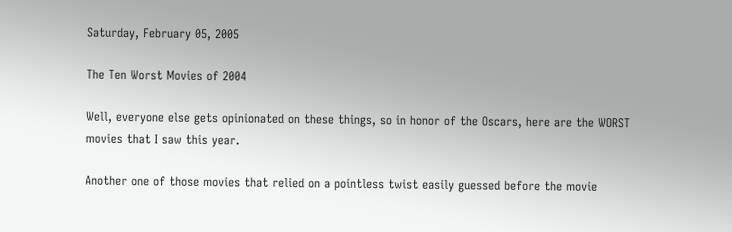Saturday, February 05, 2005

The Ten Worst Movies of 2004

Well, everyone else gets opinionated on these things, so in honor of the Oscars, here are the WORST movies that I saw this year.

Another one of those movies that relied on a pointless twist easily guessed before the movie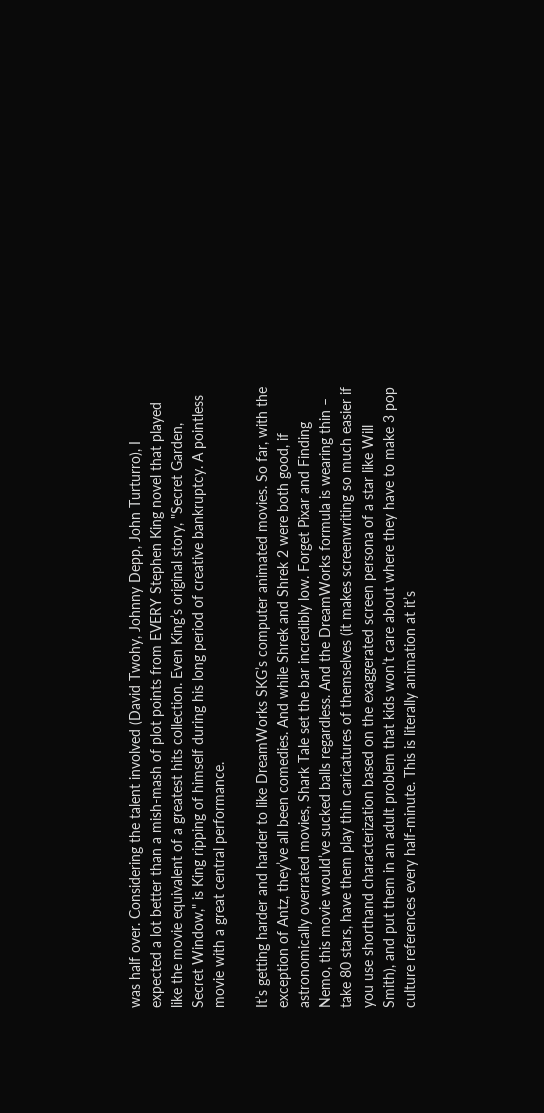was half over. Considering the talent involved (David Twohy, Johnny Depp, John Turturro), I expected a lot better than a mish-mash of plot points from EVERY Stephen King novel that played like the movie equivalent of a greatest hits collection. Even King’s original story, "Secret Garden, Secret Window," is King ripping of himself during his long period of creative bankruptcy. A pointless movie with a great central performance.

It’s getting harder and harder to like DreamWorks SKG’s computer animated movies. So far, with the exception of Antz, they’ve all been comedies. And while Shrek and Shrek 2 were both good, if astronomically overrated movies, Shark Tale set the bar incredibly low. Forget Pixar and Finding Nemo, this movie would’ve sucked balls regardless. And the DreamWorks formula is wearing thin – take 80 stars, have them play thin caricatures of themselves (it makes screenwriting so much easier if you use shorthand characterization based on the exaggerated screen persona of a star like Will Smith), and put them in an adult problem that kids won’t care about where they have to make 3 pop culture references every half-minute. This is literally animation at it’s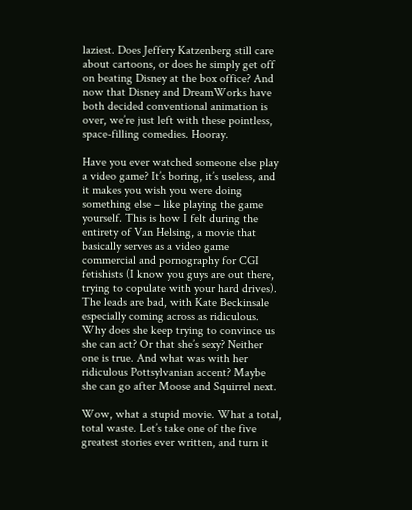laziest. Does Jeffery Katzenberg still care about cartoons, or does he simply get off on beating Disney at the box office? And now that Disney and DreamWorks have both decided conventional animation is over, we’re just left with these pointless, space-filling comedies. Hooray.

Have you ever watched someone else play a video game? It’s boring, it’s useless, and it makes you wish you were doing something else – like playing the game yourself. This is how I felt during the entirety of Van Helsing, a movie that basically serves as a video game commercial and pornography for CGI fetishists (I know you guys are out there, trying to copulate with your hard drives). The leads are bad, with Kate Beckinsale especially coming across as ridiculous. Why does she keep trying to convince us she can act? Or that she’s sexy? Neither one is true. And what was with her ridiculous Pottsylvanian accent? Maybe she can go after Moose and Squirrel next.

Wow, what a stupid movie. What a total, total waste. Let’s take one of the five greatest stories ever written, and turn it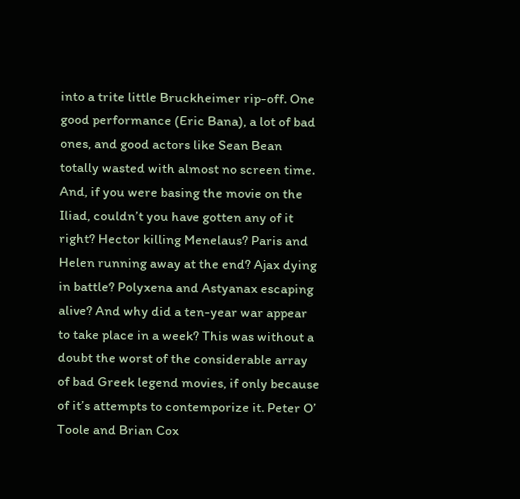into a trite little Bruckheimer rip-off. One good performance (Eric Bana), a lot of bad ones, and good actors like Sean Bean totally wasted with almost no screen time. And, if you were basing the movie on the Iliad, couldn’t you have gotten any of it right? Hector killing Menelaus? Paris and Helen running away at the end? Ajax dying in battle? Polyxena and Astyanax escaping alive? And why did a ten-year war appear to take place in a week? This was without a doubt the worst of the considerable array of bad Greek legend movies, if only because of it’s attempts to contemporize it. Peter O’ Toole and Brian Cox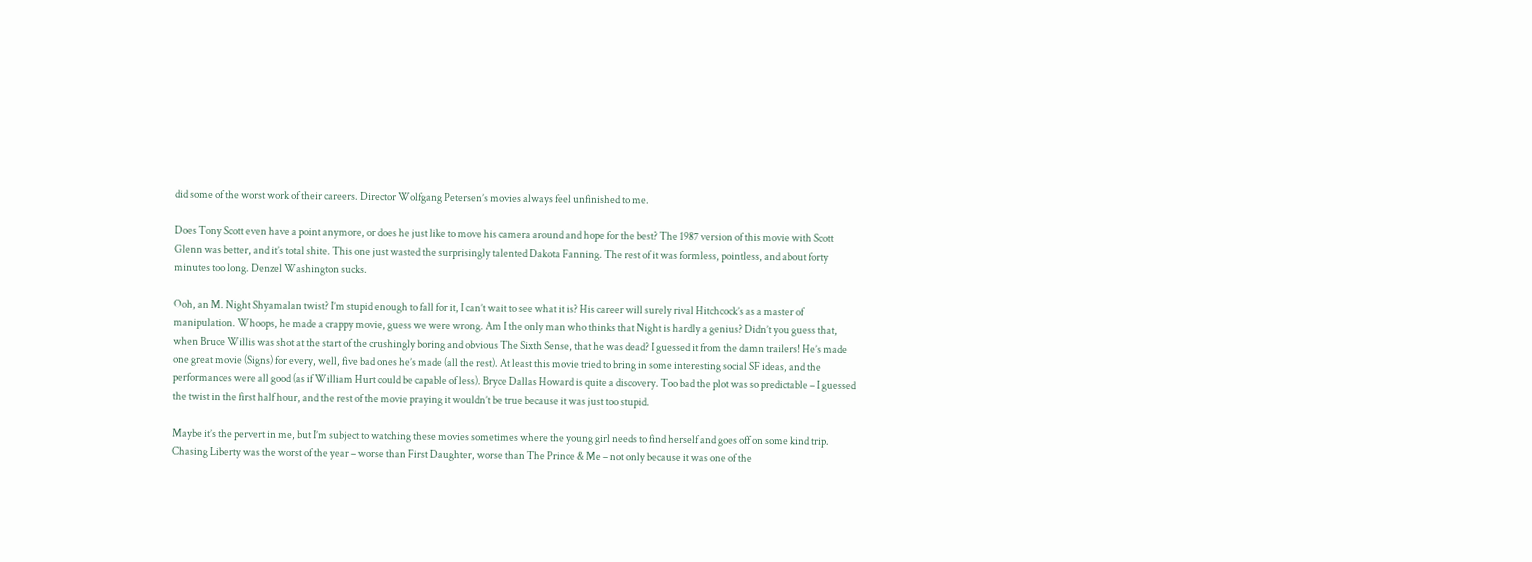did some of the worst work of their careers. Director Wolfgang Petersen’s movies always feel unfinished to me.

Does Tony Scott even have a point anymore, or does he just like to move his camera around and hope for the best? The 1987 version of this movie with Scott Glenn was better, and it’s total shite. This one just wasted the surprisingly talented Dakota Fanning. The rest of it was formless, pointless, and about forty minutes too long. Denzel Washington sucks.

Ooh, an M. Night Shyamalan twist? I’m stupid enough to fall for it, I can’t wait to see what it is? His career will surely rival Hitchcock’s as a master of manipulation. Whoops, he made a crappy movie, guess we were wrong. Am I the only man who thinks that Night is hardly a genius? Didn’t you guess that, when Bruce Willis was shot at the start of the crushingly boring and obvious The Sixth Sense, that he was dead? I guessed it from the damn trailers! He’s made one great movie (Signs) for every, well, five bad ones he’s made (all the rest). At least this movie tried to bring in some interesting social SF ideas, and the performances were all good (as if William Hurt could be capable of less). Bryce Dallas Howard is quite a discovery. Too bad the plot was so predictable – I guessed the twist in the first half hour, and the rest of the movie praying it wouldn’t be true because it was just too stupid.

Maybe it’s the pervert in me, but I’m subject to watching these movies sometimes where the young girl needs to find herself and goes off on some kind trip. Chasing Liberty was the worst of the year – worse than First Daughter, worse than The Prince & Me – not only because it was one of the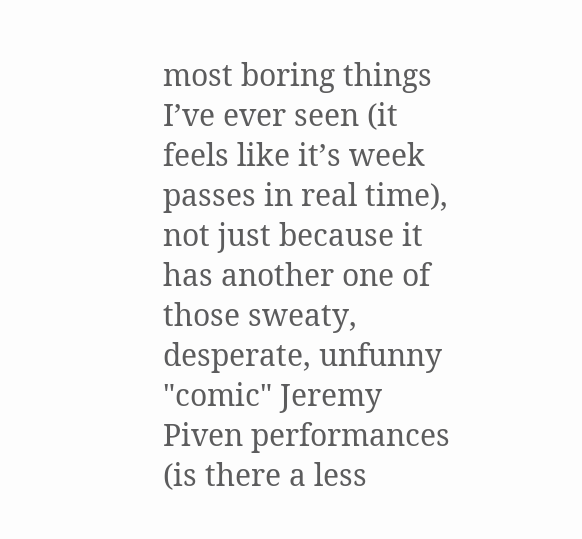most boring things I’ve ever seen (it feels like it’s week passes in real time), not just because it has another one of those sweaty, desperate, unfunny "comic" Jeremy Piven performances (is there a less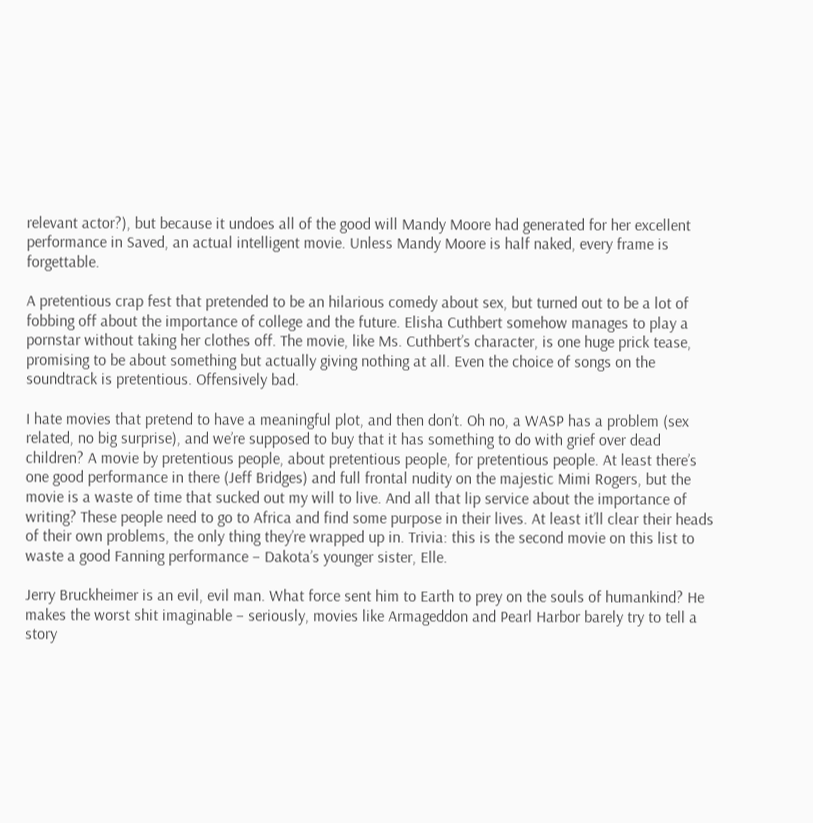relevant actor?), but because it undoes all of the good will Mandy Moore had generated for her excellent performance in Saved, an actual intelligent movie. Unless Mandy Moore is half naked, every frame is forgettable.

A pretentious crap fest that pretended to be an hilarious comedy about sex, but turned out to be a lot of fobbing off about the importance of college and the future. Elisha Cuthbert somehow manages to play a pornstar without taking her clothes off. The movie, like Ms. Cuthbert’s character, is one huge prick tease, promising to be about something but actually giving nothing at all. Even the choice of songs on the soundtrack is pretentious. Offensively bad.

I hate movies that pretend to have a meaningful plot, and then don’t. Oh no, a WASP has a problem (sex related, no big surprise), and we’re supposed to buy that it has something to do with grief over dead children? A movie by pretentious people, about pretentious people, for pretentious people. At least there’s one good performance in there (Jeff Bridges) and full frontal nudity on the majestic Mimi Rogers, but the movie is a waste of time that sucked out my will to live. And all that lip service about the importance of writing? These people need to go to Africa and find some purpose in their lives. At least it’ll clear their heads of their own problems, the only thing they’re wrapped up in. Trivia: this is the second movie on this list to waste a good Fanning performance – Dakota’s younger sister, Elle.

Jerry Bruckheimer is an evil, evil man. What force sent him to Earth to prey on the souls of humankind? He makes the worst shit imaginable – seriously, movies like Armageddon and Pearl Harbor barely try to tell a story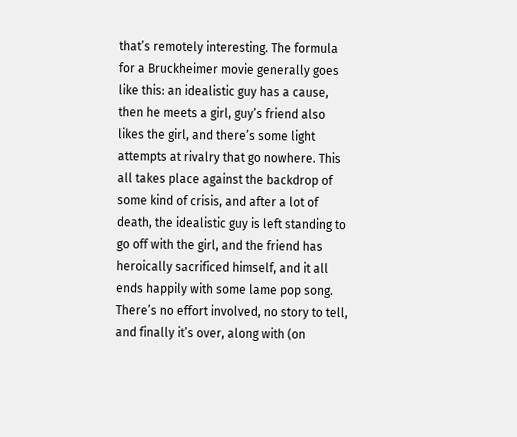that’s remotely interesting. The formula for a Bruckheimer movie generally goes like this: an idealistic guy has a cause, then he meets a girl, guy’s friend also likes the girl, and there’s some light attempts at rivalry that go nowhere. This all takes place against the backdrop of some kind of crisis, and after a lot of death, the idealistic guy is left standing to go off with the girl, and the friend has heroically sacrificed himself, and it all ends happily with some lame pop song. There’s no effort involved, no story to tell, and finally it’s over, along with (on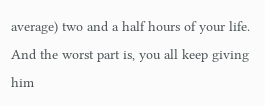average) two and a half hours of your life. And the worst part is, you all keep giving him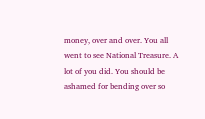money, over and over. You all went to see National Treasure. A lot of you did. You should be ashamed for bending over so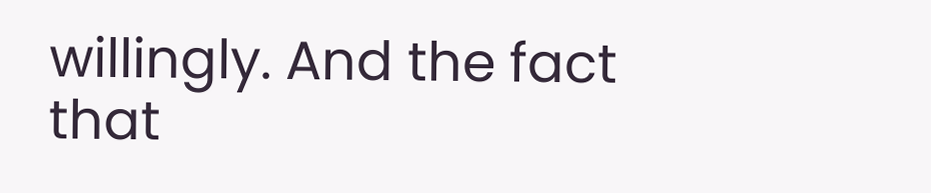willingly. And the fact that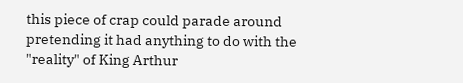this piece of crap could parade around pretending it had anything to do with the "reality" of King Arthur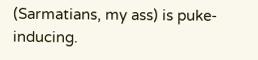(Sarmatians, my ass) is puke-inducing.